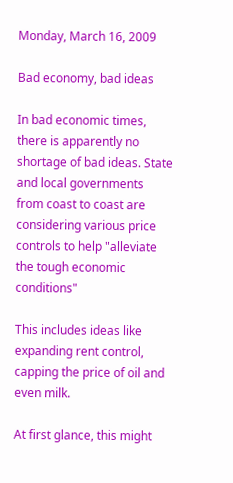Monday, March 16, 2009

Bad economy, bad ideas

In bad economic times, there is apparently no shortage of bad ideas. State and local governments from coast to coast are considering various price controls to help "alleviate the tough economic conditions"

This includes ideas like expanding rent control, capping the price of oil and even milk.

At first glance, this might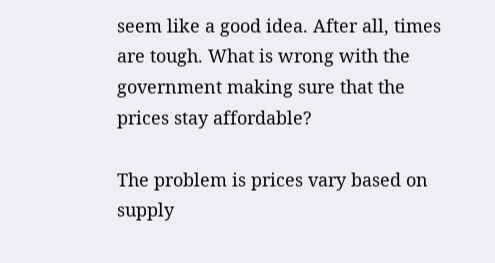seem like a good idea. After all, times are tough. What is wrong with the government making sure that the prices stay affordable?

The problem is prices vary based on supply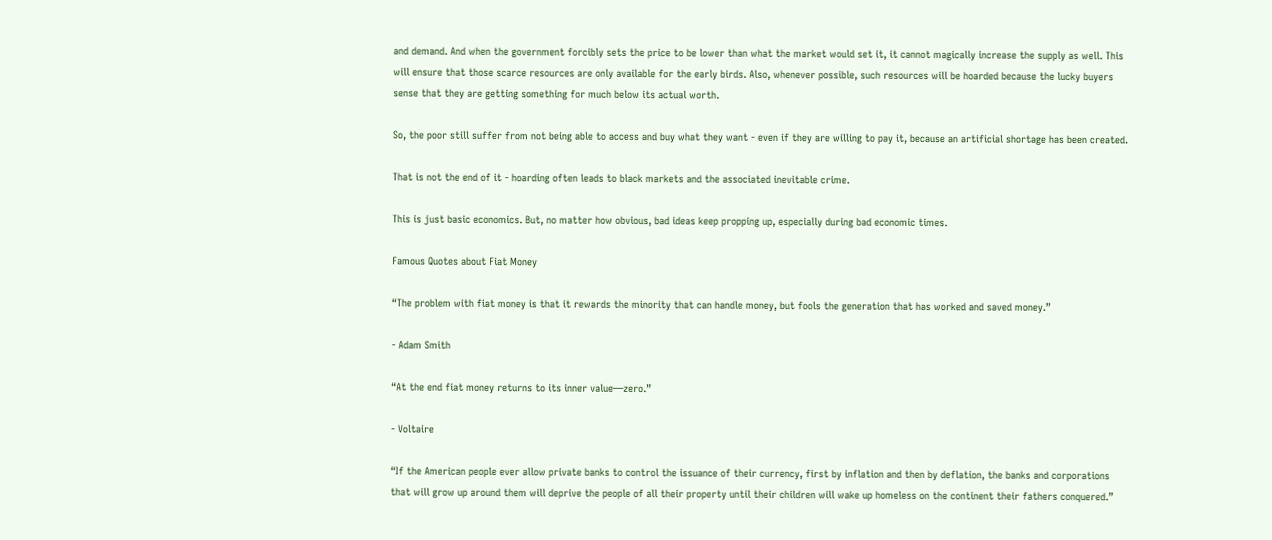and demand. And when the government forcibly sets the price to be lower than what the market would set it, it cannot magically increase the supply as well. This will ensure that those scarce resources are only available for the early birds. Also, whenever possible, such resources will be hoarded because the lucky buyers sense that they are getting something for much below its actual worth.

So, the poor still suffer from not being able to access and buy what they want - even if they are willing to pay it, because an artificial shortage has been created.

That is not the end of it - hoarding often leads to black markets and the associated inevitable crime.

This is just basic economics. But, no matter how obvious, bad ideas keep propping up, especially during bad economic times.

Famous Quotes about Fiat Money

“The problem with fiat money is that it rewards the minority that can handle money, but fools the generation that has worked and saved money.”

- Adam Smith

“At the end fiat money returns to its inner value—zero.”

- Voltaire

“If the American people ever allow private banks to control the issuance of their currency, first by inflation and then by deflation, the banks and corporations that will grow up around them will deprive the people of all their property until their children will wake up homeless on the continent their fathers conquered.”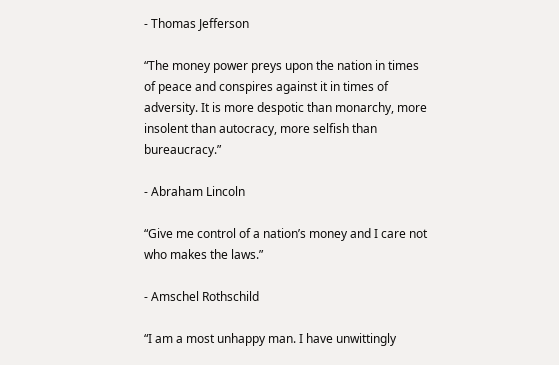- Thomas Jefferson

“The money power preys upon the nation in times of peace and conspires against it in times of adversity. It is more despotic than monarchy, more insolent than autocracy, more selfish than bureaucracy.”

- Abraham Lincoln

“Give me control of a nation’s money and I care not who makes the laws.”

- Amschel Rothschild

“I am a most unhappy man. I have unwittingly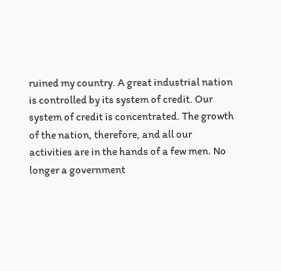ruined my country. A great industrial nation is controlled by its system of credit. Our system of credit is concentrated. The growth of the nation, therefore, and all our activities are in the hands of a few men. No longer a government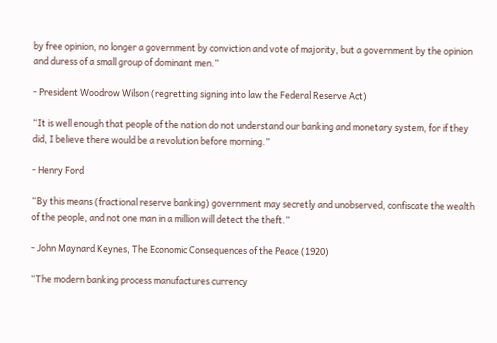by free opinion, no longer a government by conviction and vote of majority, but a government by the opinion and duress of a small group of dominant men.”

- President Woodrow Wilson (regretting signing into law the Federal Reserve Act)

“It is well enough that people of the nation do not understand our banking and monetary system, for if they did, I believe there would be a revolution before morning.”

- Henry Ford

“By this means (fractional reserve banking) government may secretly and unobserved, confiscate the wealth of the people, and not one man in a million will detect the theft.”

- John Maynard Keynes, The Economic Consequences of the Peace (1920)

“The modern banking process manufactures currency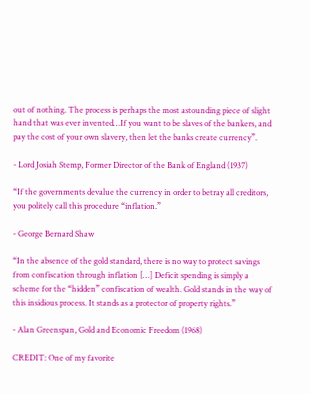out of nothing. The process is perhaps the most astounding piece of slight hand that was ever invented…If you want to be slaves of the bankers, and pay the cost of your own slavery, then let the banks create currency”.

- Lord Josiah Stemp, Former Director of the Bank of England (1937)

“If the governments devalue the currency in order to betray all creditors, you politely call this procedure “inflation.”

- George Bernard Shaw

“In the absence of the gold standard, there is no way to protect savings from confiscation through inflation […] Deficit spending is simply a scheme for the “hidden” confiscation of wealth. Gold stands in the way of this insidious process. It stands as a protector of property rights.”

- Alan Greenspan, Gold and Economic Freedom (1968)

CREDIT: One of my favorite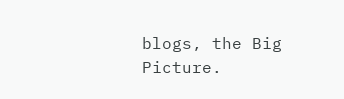blogs, the Big Picture.